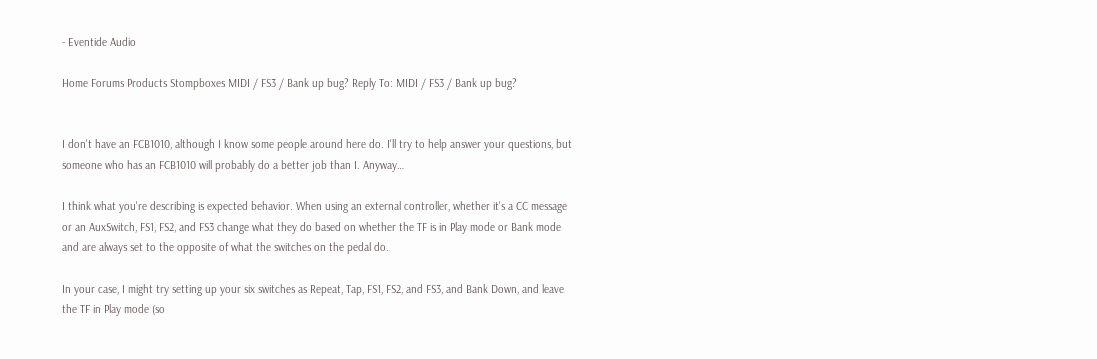- Eventide Audio

Home Forums Products Stompboxes MIDI / FS3 / Bank up bug? Reply To: MIDI / FS3 / Bank up bug?


I don't have an FCB1010, although I know some people around here do. I'll try to help answer your questions, but someone who has an FCB1010 will probably do a better job than I. Anyway…

I think what you're describing is expected behavior. When using an external controller, whether it's a CC message or an AuxSwitch, FS1, FS2, and FS3 change what they do based on whether the TF is in Play mode or Bank mode and are always set to the opposite of what the switches on the pedal do.

In your case, I might try setting up your six switches as Repeat, Tap, FS1, FS2, and FS3, and Bank Down, and leave the TF in Play mode (so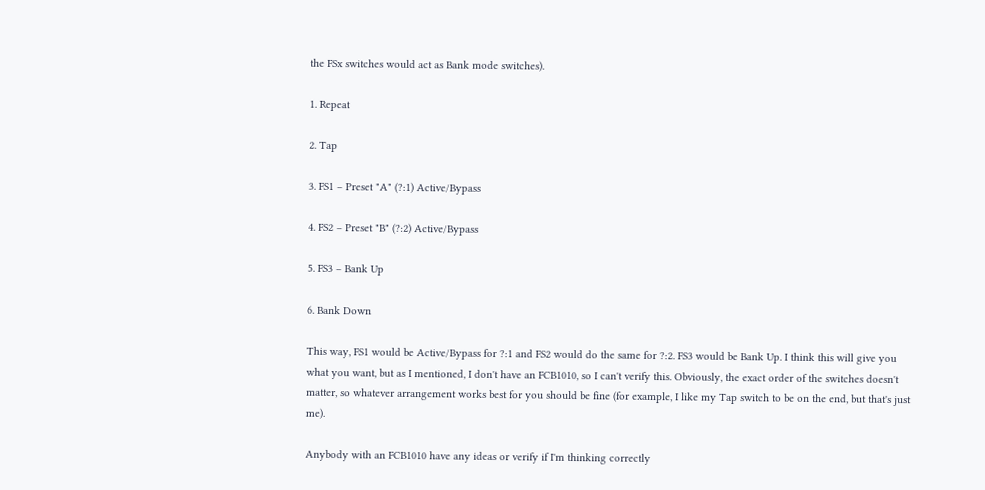the FSx switches would act as Bank mode switches).

1. Repeat

2. Tap

3. FS1 – Preset "A" (?:1) Active/Bypass

4. FS2 – Preset "B" (?:2) Active/Bypass

5. FS3 – Bank Up

6. Bank Down

This way, FS1 would be Active/Bypass for ?:1 and FS2 would do the same for ?:2. FS3 would be Bank Up. I think this will give you what you want, but as I mentioned, I don't have an FCB1010, so I can't verify this. Obviously, the exact order of the switches doesn't matter, so whatever arrangement works best for you should be fine (for example, I like my Tap switch to be on the end, but that's just me).

Anybody with an FCB1010 have any ideas or verify if I'm thinking correctly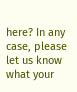here? In any case, please let us know what your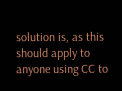solution is, as this should apply to anyone using CC to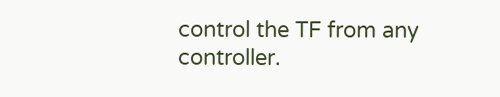control the TF from any controller.